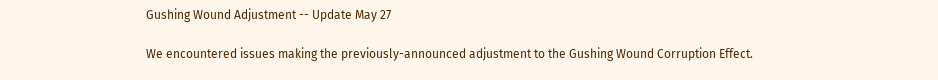Gushing Wound Adjustment -- Update May 27

We encountered issues making the previously-announced adjustment to the Gushing Wound Corruption Effect.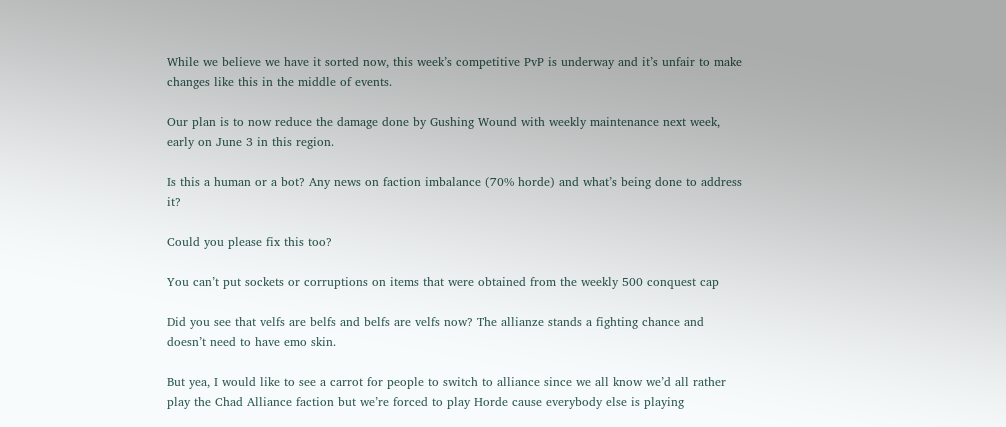While we believe we have it sorted now, this week’s competitive PvP is underway and it’s unfair to make changes like this in the middle of events.

Our plan is to now reduce the damage done by Gushing Wound with weekly maintenance next week, early on June 3 in this region.

Is this a human or a bot? Any news on faction imbalance (70% horde) and what’s being done to address it?

Could you please fix this too?

You can’t put sockets or corruptions on items that were obtained from the weekly 500 conquest cap

Did you see that velfs are belfs and belfs are velfs now? The allianze stands a fighting chance and doesn’t need to have emo skin.

But yea, I would like to see a carrot for people to switch to alliance since we all know we’d all rather play the Chad Alliance faction but we’re forced to play Horde cause everybody else is playing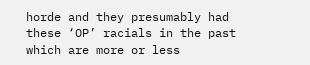horde and they presumably had these ‘OP’ racials in the past which are more or less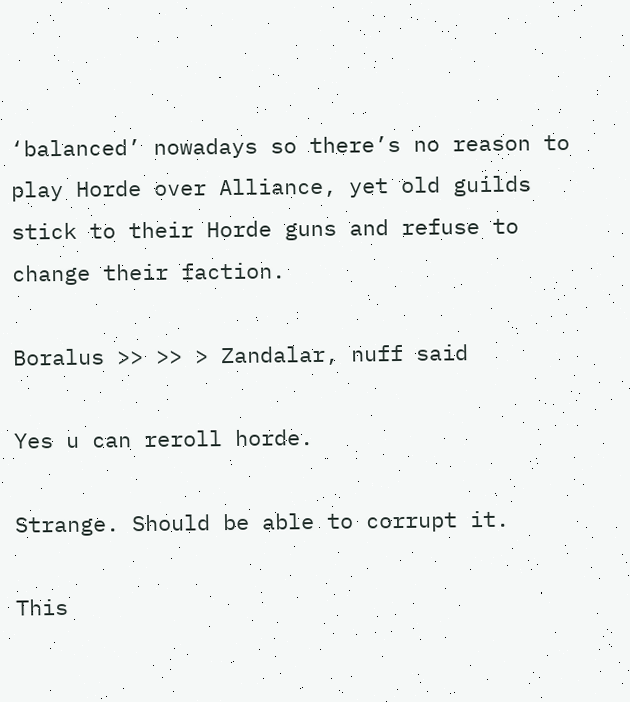‘balanced’ nowadays so there’s no reason to play Horde over Alliance, yet old guilds stick to their Horde guns and refuse to change their faction.

Boralus >> >> > Zandalar, nuff said

Yes u can reroll horde.

Strange. Should be able to corrupt it.

This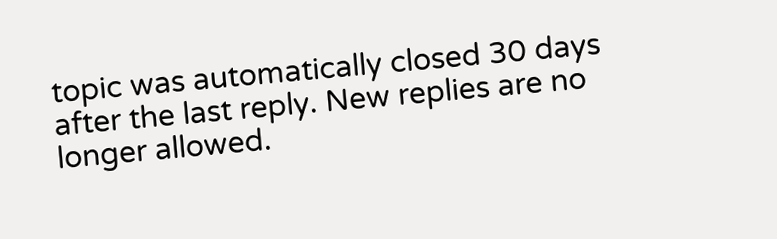topic was automatically closed 30 days after the last reply. New replies are no longer allowed.